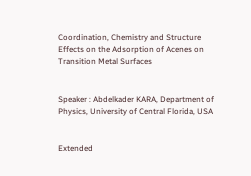Coordination, Chemistry and Structure Effects on the Adsorption of Acenes on Transition Metal Surfaces


Speaker : Abdelkader KARA, Department of Physics, University of Central Florida, USA


Extended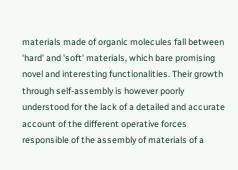materials made of organic molecules fall between 'hard' and 'soft' materials, which bare promising novel and interesting functionalities. Their growth through self-assembly is however poorly understood for the lack of a detailed and accurate account of the different operative forces responsible of the assembly of materials of a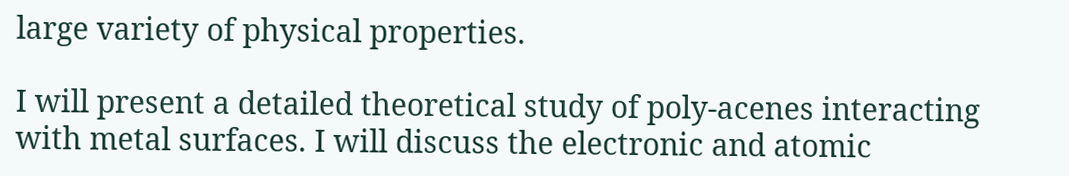large variety of physical properties.

I will present a detailed theoretical study of poly-acenes interacting with metal surfaces. I will discuss the electronic and atomic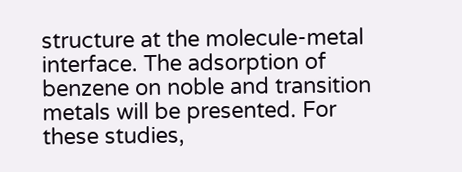structure at the molecule-metal interface. The adsorption of benzene on noble and transition metals will be presented. For these studies,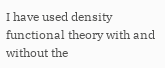I have used density functional theory with and without the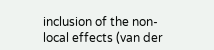inclusion of the non-local effects (van der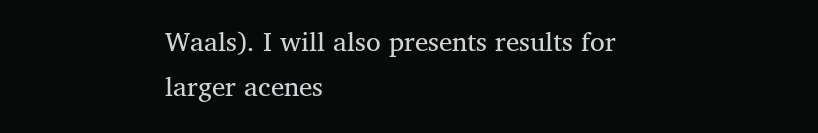Waals). I will also presents results for larger acenes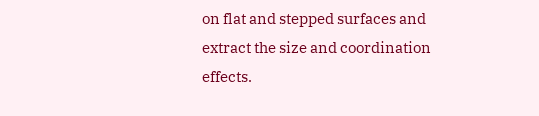on flat and stepped surfaces and extract the size and coordination effects.